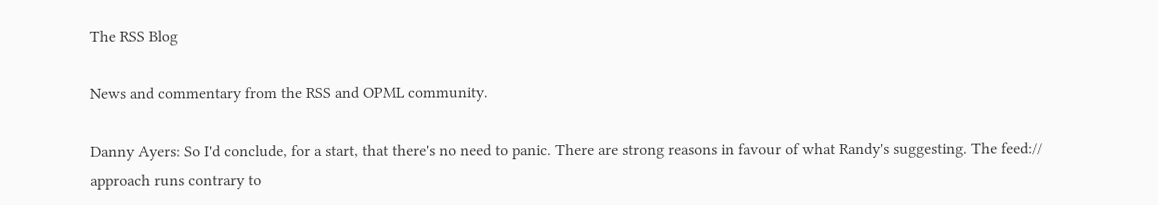The RSS Blog

News and commentary from the RSS and OPML community.

Danny Ayers: So I'd conclude, for a start, that there's no need to panic. There are strong reasons in favour of what Randy's suggesting. The feed:// approach runs contrary to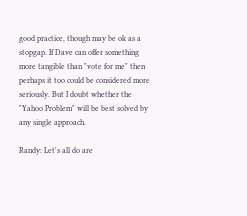good practice, though may be ok as a stopgap. If Dave can offer something more tangible than "vote for me" then perhaps it too could be considered more seriously. But I doubt whether the "Yahoo Problem" will be best solved by any single approach.

Randy: Let's all do are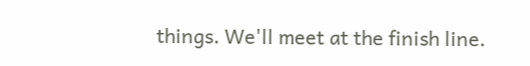things. We'll meet at the finish line.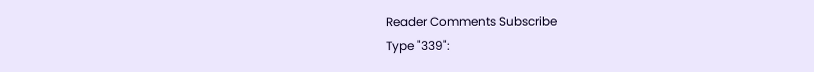Reader Comments Subscribe
Type "339":